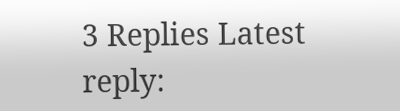3 Replies Latest reply: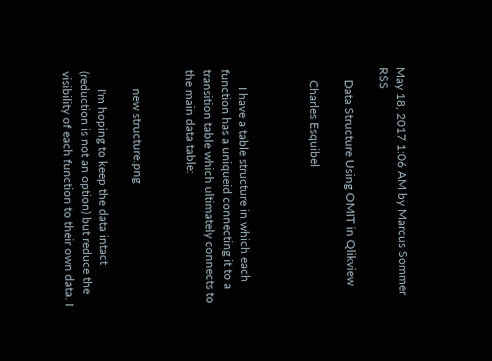May 18, 2017 1:06 AM by Marcus Sommer RSS

    Data Structure Using OMIT in Qlikview

    Charles Esquibel



      I have a table structure in which each function has a uniqueid connecting it to a transition table which ultimately connects to the main data table:


      new structure.png

      I'm hoping to keep the data intact (reduction is not an option) but reduce the visibility of each function to their own data. I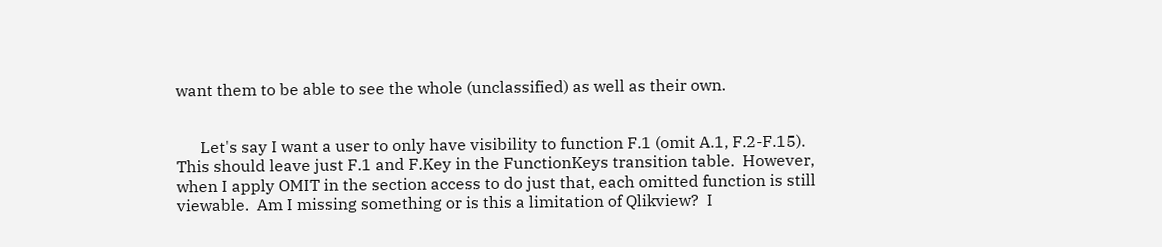want them to be able to see the whole (unclassified) as well as their own.


      Let's say I want a user to only have visibility to function F.1 (omit A.1, F.2-F.15).  This should leave just F.1 and F.Key in the FunctionKeys transition table.  However, when I apply OMIT in the section access to do just that, each omitted function is still viewable.  Am I missing something or is this a limitation of Qlikview?  I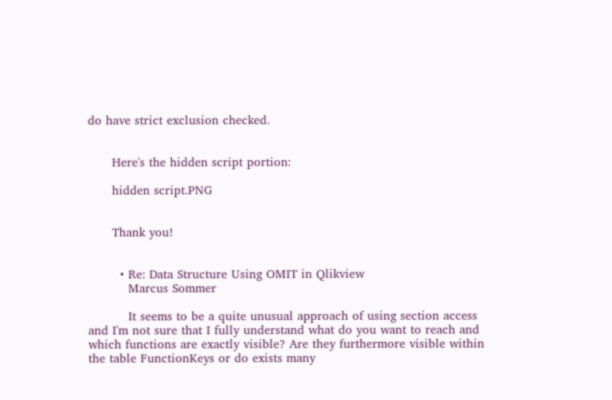do have strict exclusion checked.


      Here's the hidden script portion:

      hidden script.PNG


      Thank you!


        • Re: Data Structure Using OMIT in Qlikview
          Marcus Sommer

          It seems to be a quite unusual approach of using section access and I'm not sure that I fully understand what do you want to reach and which functions are exactly visible? Are they furthermore visible within the table FunctionKeys or do exists many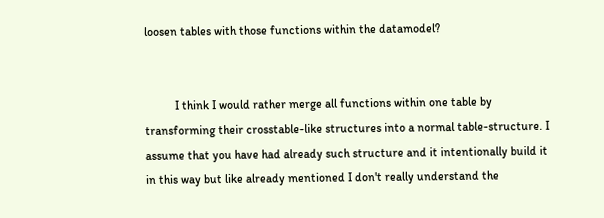loosen tables with those functions within the datamodel?


          I think I would rather merge all functions within one table by transforming their crosstable-like structures into a normal table-structure. I assume that you have had already such structure and it intentionally build it in this way but like already mentioned I don't really understand the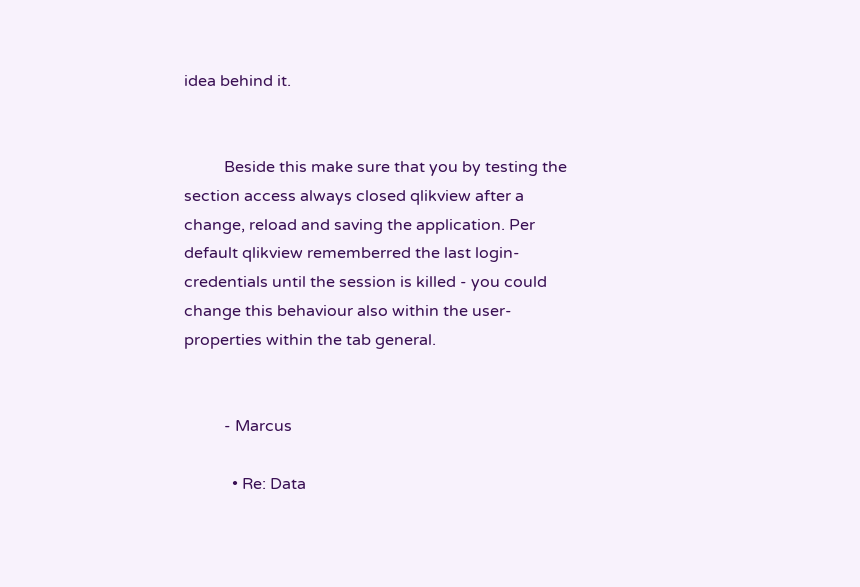idea behind it.


          Beside this make sure that you by testing the section access always closed qlikview after a change, reload and saving the application. Per default qlikview rememberred the last login-credentials until the session is killed - you could change this behaviour also within the user-properties within the tab general.


          - Marcus

            • Re: Data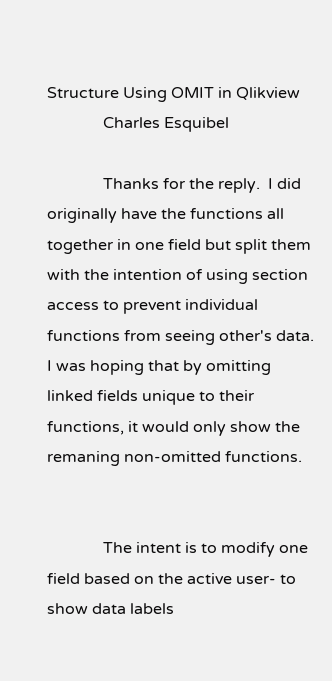Structure Using OMIT in Qlikview
              Charles Esquibel

              Thanks for the reply.  I did originally have the functions all together in one field but split them with the intention of using section access to prevent individual functions from seeing other's data.  I was hoping that by omitting linked fields unique to their functions, it would only show the remaning non-omitted functions.


              The intent is to modify one field based on the active user- to show data labels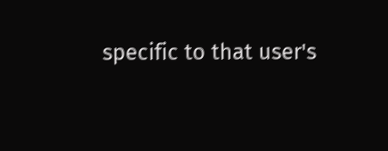specific to that user's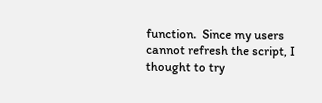function.  Since my users cannot refresh the script, I thought to try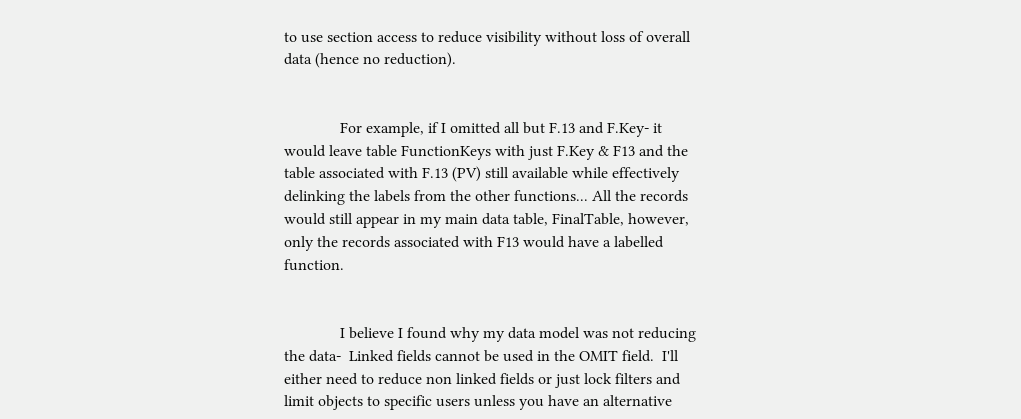to use section access to reduce visibility without loss of overall data (hence no reduction).


              For example, if I omitted all but F.13 and F.Key- it would leave table FunctionKeys with just F.Key & F13 and the table associated with F.13 (PV) still available while effectively delinking the labels from the other functions... All the records would still appear in my main data table, FinalTable, however, only the records associated with F13 would have a labelled function.


              I believe I found why my data model was not reducing the data-  Linked fields cannot be used in the OMIT field.  I'll either need to reduce non linked fields or just lock filters and limit objects to specific users unless you have an alternative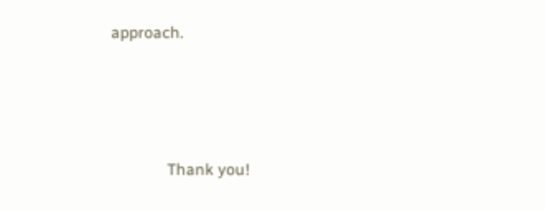approach.




              Thank you!